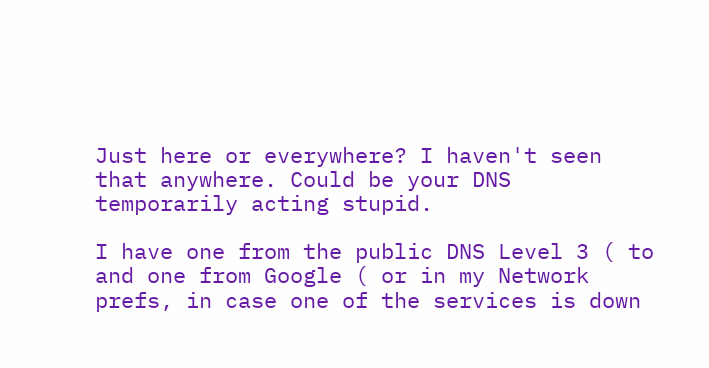Just here or everywhere? I haven't seen that anywhere. Could be your DNS temporarily acting stupid.

I have one from the public DNS Level 3 ( to and one from Google ( or in my Network prefs, in case one of the services is down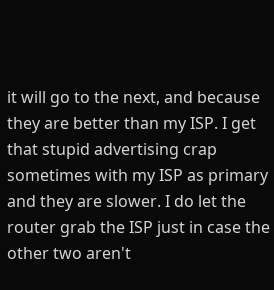it will go to the next, and because they are better than my ISP. I get that stupid advertising crap sometimes with my ISP as primary and they are slower. I do let the router grab the ISP just in case the other two aren't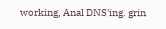working, Anal DNS'ing. grin